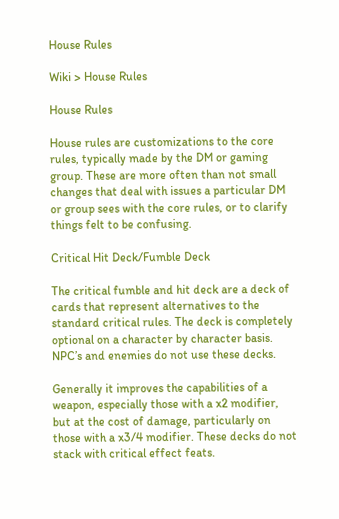House Rules

Wiki > House Rules

House Rules

House rules are customizations to the core rules, typically made by the DM or gaming group. These are more often than not small changes that deal with issues a particular DM or group sees with the core rules, or to clarify things felt to be confusing.

Critical Hit Deck/Fumble Deck

The critical fumble and hit deck are a deck of cards that represent alternatives to the standard critical rules. The deck is completely optional on a character by character basis. NPC’s and enemies do not use these decks.

Generally it improves the capabilities of a weapon, especially those with a x2 modifier, but at the cost of damage, particularly on those with a x3/4 modifier. These decks do not stack with critical effect feats.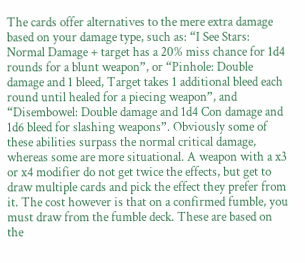The cards offer alternatives to the mere extra damage based on your damage type, such as: “I See Stars: Normal Damage + target has a 20% miss chance for 1d4 rounds for a blunt weapon”, or “Pinhole: Double damage and 1 bleed, Target takes 1 additional bleed each round until healed for a piecing weapon”, and “Disembowel: Double damage and 1d4 Con damage and 1d6 bleed for slashing weapons”. Obviously some of these abilities surpass the normal critical damage, whereas some are more situational. A weapon with a x3 or x4 modifier do not get twice the effects, but get to draw multiple cards and pick the effect they prefer from it. The cost however is that on a confirmed fumble, you must draw from the fumble deck. These are based on the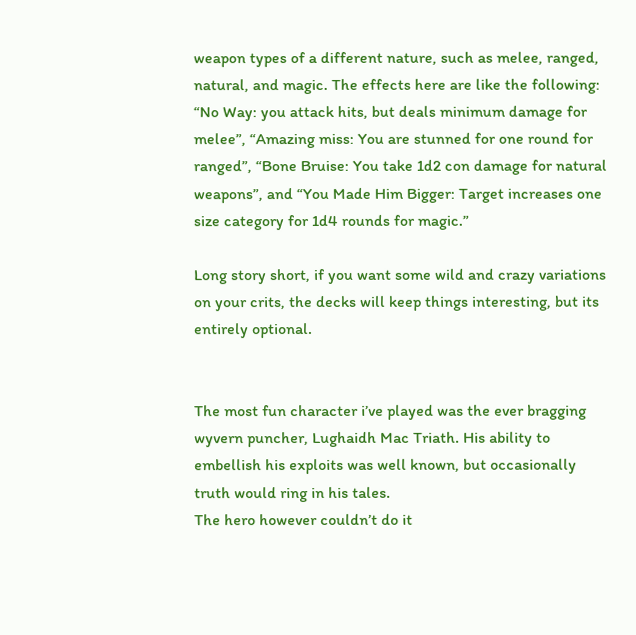weapon types of a different nature, such as melee, ranged, natural, and magic. The effects here are like the following: “No Way: you attack hits, but deals minimum damage for melee”, “Amazing miss: You are stunned for one round for ranged”, “Bone Bruise: You take 1d2 con damage for natural weapons”, and “You Made Him Bigger: Target increases one size category for 1d4 rounds for magic.”

Long story short, if you want some wild and crazy variations on your crits, the decks will keep things interesting, but its entirely optional.


The most fun character i’ve played was the ever bragging wyvern puncher, Lughaidh Mac Triath. His ability to embellish his exploits was well known, but occasionally truth would ring in his tales.
The hero however couldn’t do it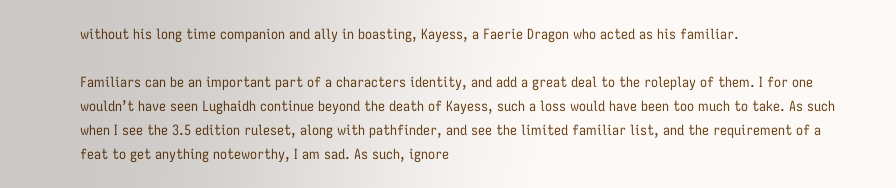without his long time companion and ally in boasting, Kayess, a Faerie Dragon who acted as his familiar.

Familiars can be an important part of a characters identity, and add a great deal to the roleplay of them. I for one wouldn’t have seen Lughaidh continue beyond the death of Kayess, such a loss would have been too much to take. As such when I see the 3.5 edition ruleset, along with pathfinder, and see the limited familiar list, and the requirement of a feat to get anything noteworthy, I am sad. As such, ignore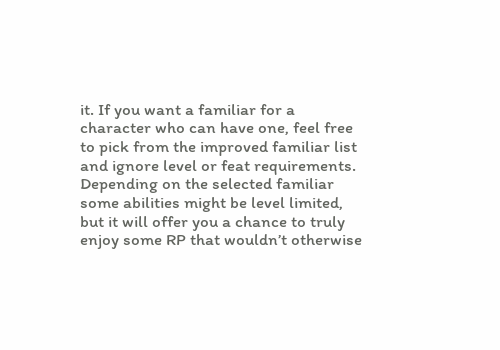it. If you want a familiar for a character who can have one, feel free to pick from the improved familiar list and ignore level or feat requirements. Depending on the selected familiar some abilities might be level limited, but it will offer you a chance to truly enjoy some RP that wouldn’t otherwise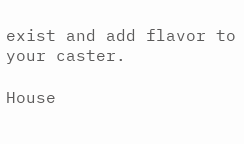exist and add flavor to your caster.

House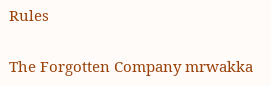Rules

The Forgotten Company mrwakka